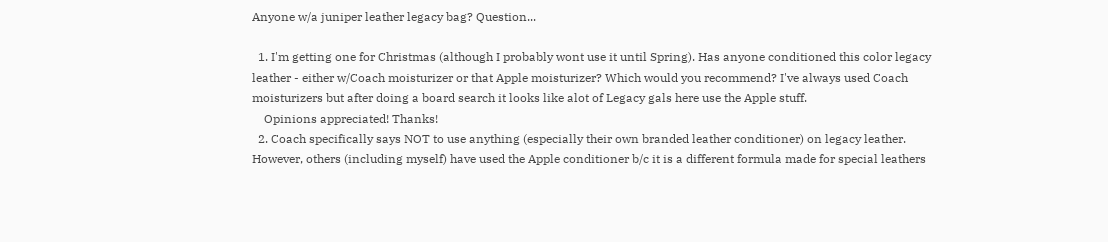Anyone w/a juniper leather legacy bag? Question...

  1. I'm getting one for Christmas (although I probably wont use it until Spring). Has anyone conditioned this color legacy leather - either w/Coach moisturizer or that Apple moisturizer? Which would you recommend? I've always used Coach moisturizers but after doing a board search it looks like alot of Legacy gals here use the Apple stuff.
    Opinions appreciated! Thanks!
  2. Coach specifically says NOT to use anything (especially their own branded leather conditioner) on legacy leather. However, others (including myself) have used the Apple conditioner b/c it is a different formula made for special leathers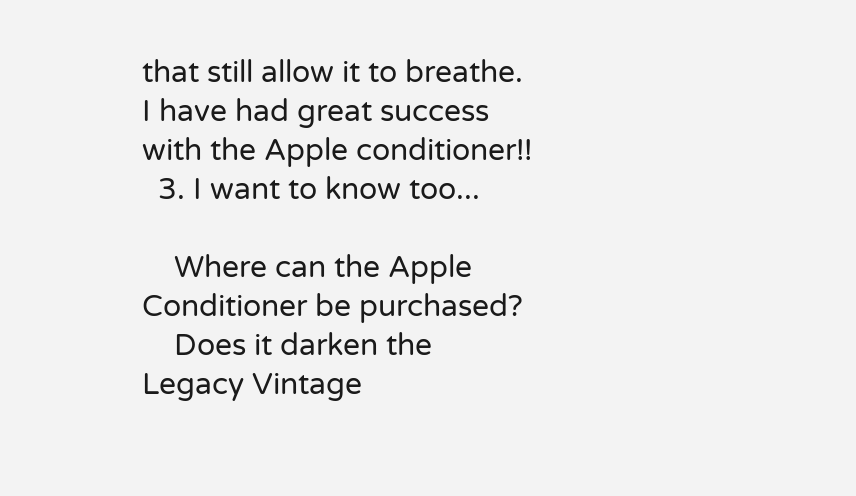that still allow it to breathe. I have had great success with the Apple conditioner!!
  3. I want to know too...

    Where can the Apple Conditioner be purchased?
    Does it darken the Legacy Vintage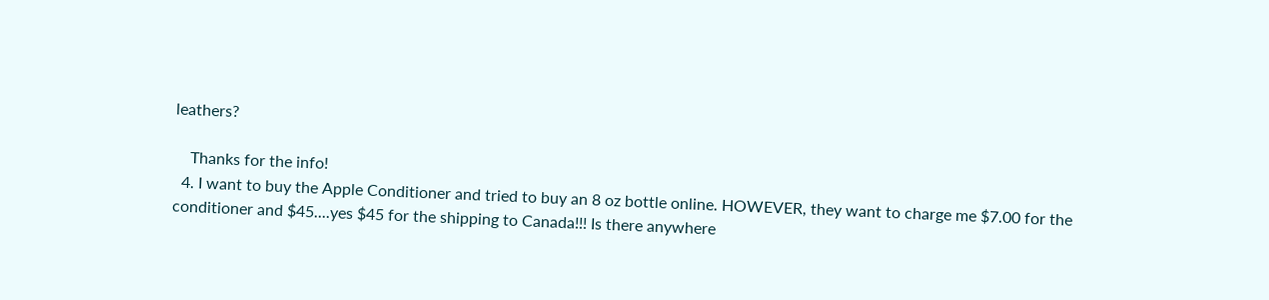leathers?

    Thanks for the info!
  4. I want to buy the Apple Conditioner and tried to buy an 8 oz bottle online. HOWEVER, they want to charge me $7.00 for the conditioner and $45....yes $45 for the shipping to Canada!!! Is there anywhere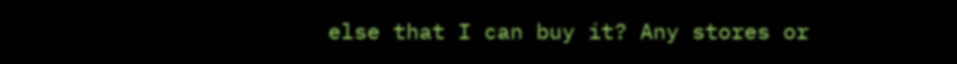else that I can buy it? Any stores or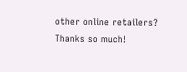other online retailers? Thanks so much!